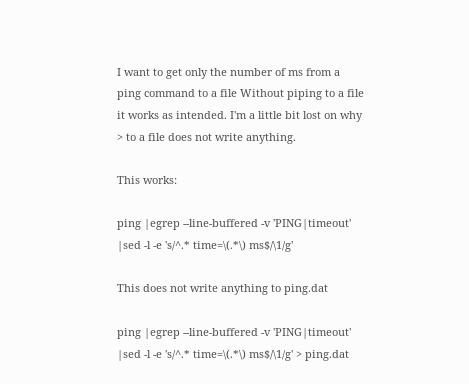I want to get only the number of ms from a ping command to a file Without piping to a file it works as intended. I'm a little bit lost on why > to a file does not write anything.

This works:

ping |egrep --line-buffered -v 'PING|timeout' |sed -l -e 's/^.* time=\(.*\) ms$/\1/g'

This does not write anything to ping.dat

ping |egrep --line-buffered -v 'PING|timeout' |sed -l -e 's/^.* time=\(.*\) ms$/\1/g' > ping.dat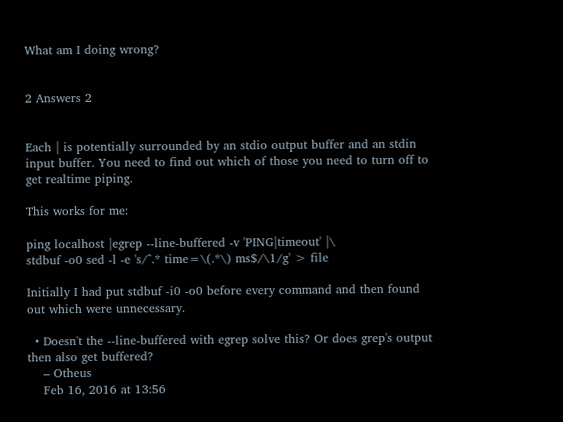What am I doing wrong?


2 Answers 2


Each | is potentially surrounded by an stdio output buffer and an stdin input buffer. You need to find out which of those you need to turn off to get realtime piping.

This works for me:

ping localhost |egrep --line-buffered -v 'PING|timeout' |\
stdbuf -o0 sed -l -e 's/^.* time=\(.*\) ms$/\1/g' > file

Initially I had put stdbuf -i0 -o0 before every command and then found out which were unnecessary.

  • Doesn't the --line-buffered with egrep solve this? Or does grep's output then also get buffered?
    – Otheus
    Feb 16, 2016 at 13:56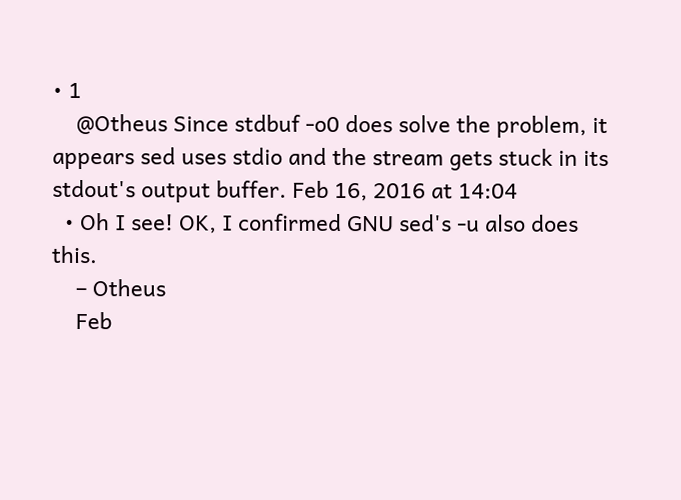• 1
    @Otheus Since stdbuf -o0 does solve the problem, it appears sed uses stdio and the stream gets stuck in its stdout's output buffer. Feb 16, 2016 at 14:04
  • Oh I see! OK, I confirmed GNU sed's -u also does this.
    – Otheus
    Feb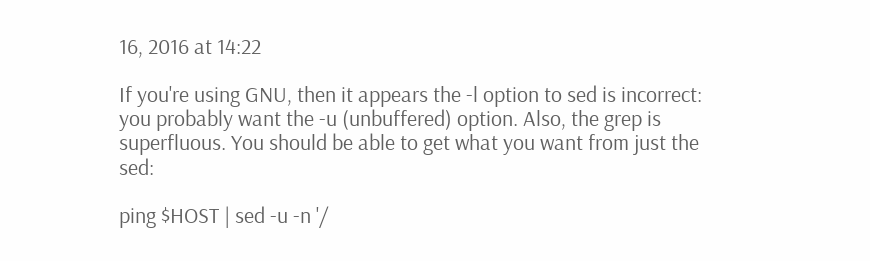16, 2016 at 14:22

If you're using GNU, then it appears the -l option to sed is incorrect: you probably want the -u (unbuffered) option. Also, the grep is superfluous. You should be able to get what you want from just the sed:

ping $HOST | sed -u -n '/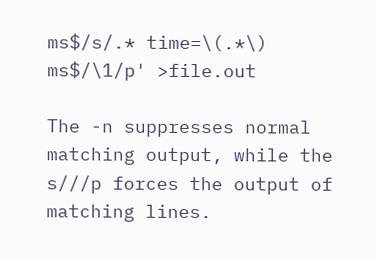ms$/s/.* time=\(.*\) ms$/\1/p' >file.out

The -n suppresses normal matching output, while the s///p forces the output of matching lines.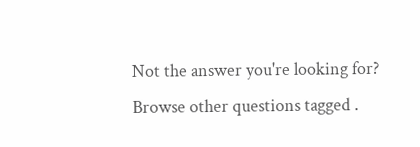Not the answer you're looking for? Browse other questions tagged .